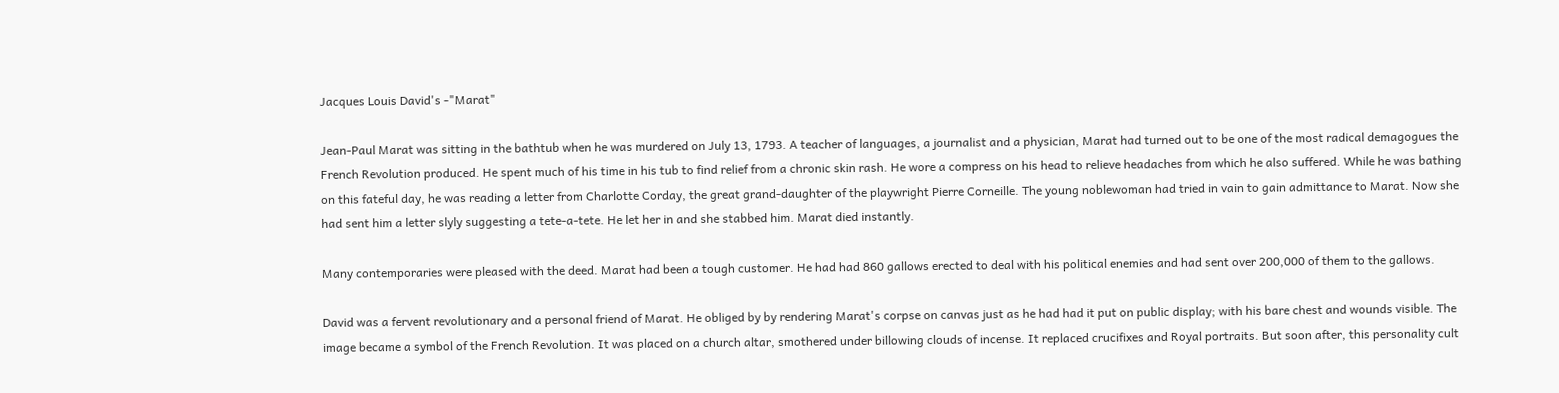Jacques Louis David's -"Marat"

Jean-Paul Marat was sitting in the bathtub when he was murdered on July 13, 1793. A teacher of languages, a journalist and a physician, Marat had turned out to be one of the most radical demagogues the French Revolution produced. He spent much of his time in his tub to find relief from a chronic skin rash. He wore a compress on his head to relieve headaches from which he also suffered. While he was bathing on this fateful day, he was reading a letter from Charlotte Corday, the great grand-daughter of the playwright Pierre Corneille. The young noblewoman had tried in vain to gain admittance to Marat. Now she had sent him a letter slyly suggesting a tete-a-tete. He let her in and she stabbed him. Marat died instantly.

Many contemporaries were pleased with the deed. Marat had been a tough customer. He had had 860 gallows erected to deal with his political enemies and had sent over 200,000 of them to the gallows.

David was a fervent revolutionary and a personal friend of Marat. He obliged by by rendering Marat's corpse on canvas just as he had had it put on public display; with his bare chest and wounds visible. The image became a symbol of the French Revolution. It was placed on a church altar, smothered under billowing clouds of incense. It replaced crucifixes and Royal portraits. But soon after, this personality cult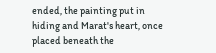ended, the painting put in hiding and Marat's heart, once placed beneath the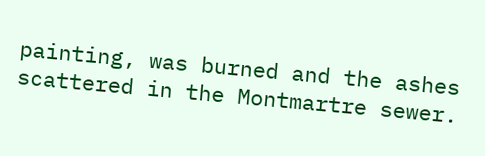painting, was burned and the ashes scattered in the Montmartre sewer.